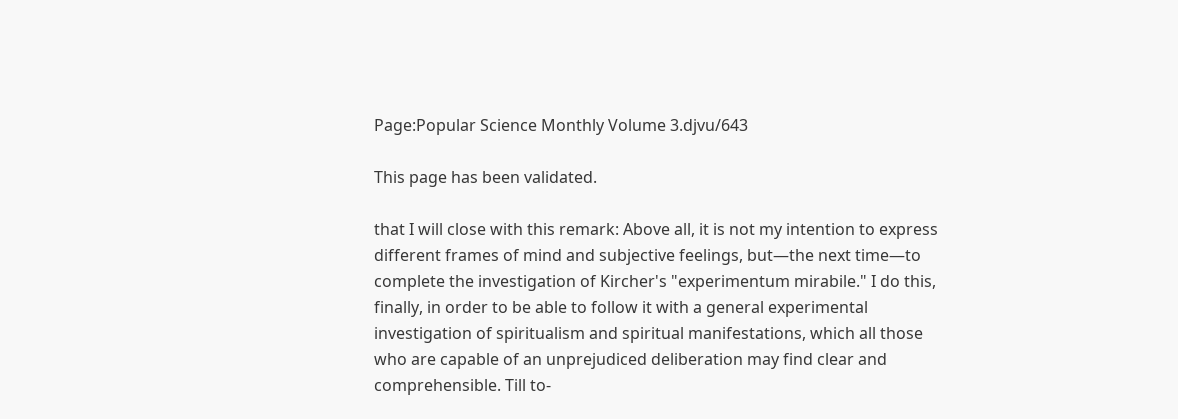Page:Popular Science Monthly Volume 3.djvu/643

This page has been validated.

that I will close with this remark: Above all, it is not my intention to express different frames of mind and subjective feelings, but—the next time—to complete the investigation of Kircher's "experimentum mirabile." I do this, finally, in order to be able to follow it with a general experimental investigation of spiritualism and spiritual manifestations, which all those who are capable of an unprejudiced deliberation may find clear and comprehensible. Till to-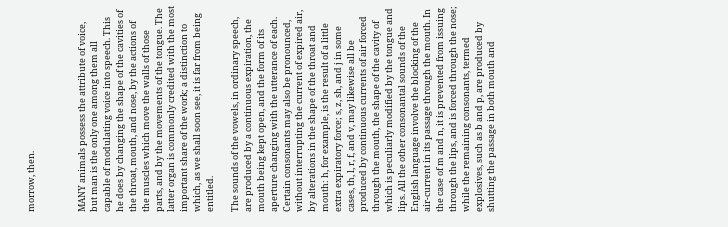morrow, then.



MANY animals possess the attribute of voice, but man is the only one among them all capable of modulating voice into speech. This he does by changing the shape of the cavities of the throat, mouth, and nose, by the actions of the muscles which move the walls of those parts, and by the movements of the tongue. The latter organ is commonly credited with the most important share of the work; a distinction to which, as we shall soon see, it is far from being entitled.

The sounds of the vowels, in ordinary speech, are produced by a continuous expiration, the mouth being kept open, and the form of its aperture changing with the utterance of each. Certain consonants may also be pronounced, without interrupting the current of expired air, by alterations in the shape of the throat and mouth: h, for example, is the result of a little extra expiratory force; s, z, sh, and j in some cases, th, l, r, f, and v, may likewise all be produced by continuous currents of air forced through the mouth, the shape of the cavity of which is peculiarly modified by the tongue and lips. All the other consonantal sounds of the English language involve the blocking of the air-current in its passage through the mouth. In the case of m and n, it is prevented from issuing through the lips, and is forced through the nose; while the remaining consonants, termed explosives, such as b and p, are produced by shutting the passage in both mouth and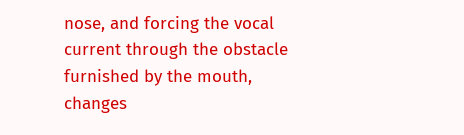nose, and forcing the vocal current through the obstacle furnished by the mouth, changes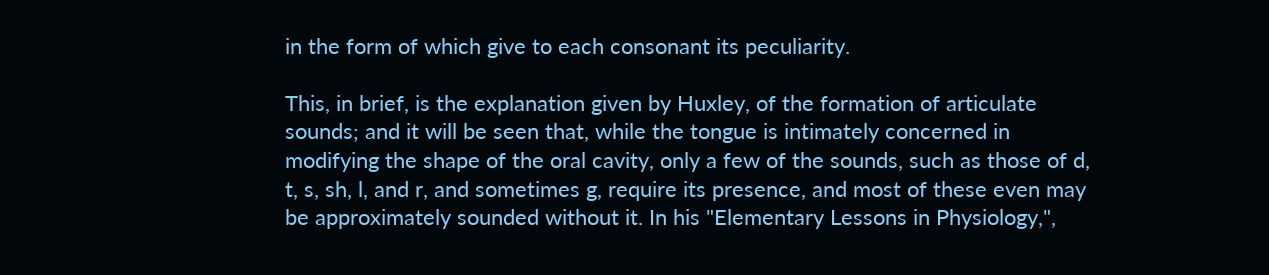in the form of which give to each consonant its peculiarity.

This, in brief, is the explanation given by Huxley, of the formation of articulate sounds; and it will be seen that, while the tongue is intimately concerned in modifying the shape of the oral cavity, only a few of the sounds, such as those of d, t, s, sh, l, and r, and sometimes g, require its presence, and most of these even may be approximately sounded without it. In his "Elementary Lessons in Physiology,",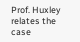Prof. Huxley relates the case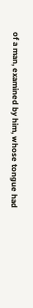of a man, examined by him, whose tongue had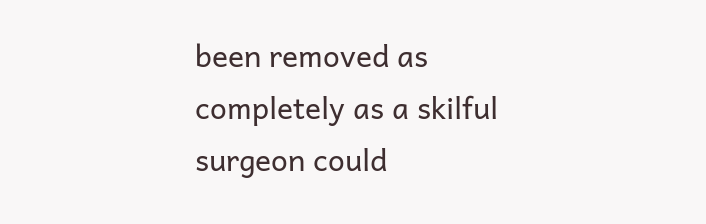been removed as completely as a skilful surgeon could